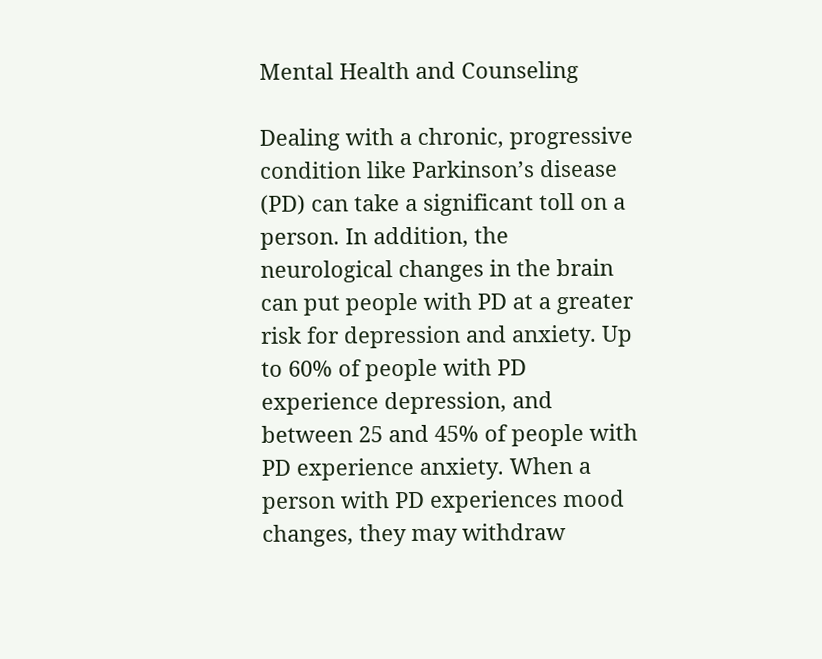Mental Health and Counseling

Dealing with a chronic, progressive condition like Parkinson’s disease (PD) can take a significant toll on a person. In addition, the neurological changes in the brain can put people with PD at a greater risk for depression and anxiety. Up to 60% of people with PD experience depression, and between 25 and 45% of people with PD experience anxiety. When a person with PD experiences mood changes, they may withdraw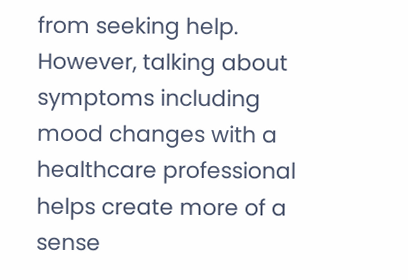from seeking help. However, talking about symptoms including mood changes with a healthcare professional helps create more of a sense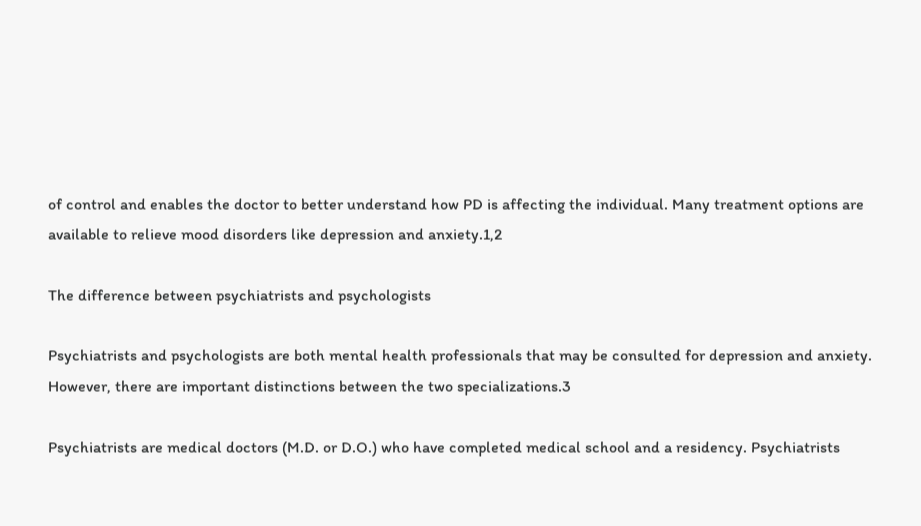of control and enables the doctor to better understand how PD is affecting the individual. Many treatment options are available to relieve mood disorders like depression and anxiety.1,2

The difference between psychiatrists and psychologists

Psychiatrists and psychologists are both mental health professionals that may be consulted for depression and anxiety. However, there are important distinctions between the two specializations.3

Psychiatrists are medical doctors (M.D. or D.O.) who have completed medical school and a residency. Psychiatrists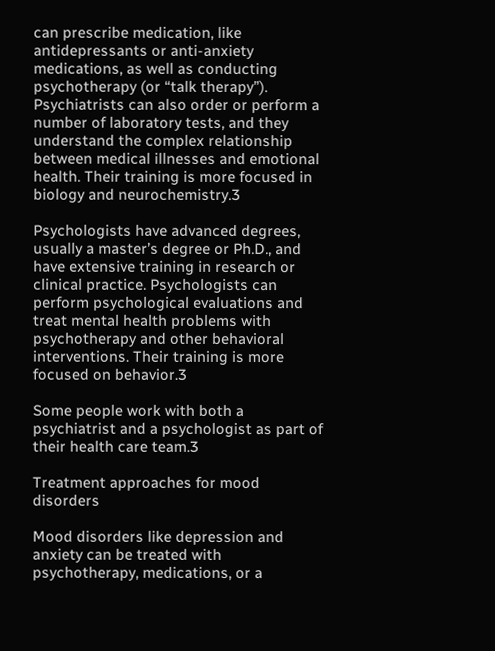can prescribe medication, like antidepressants or anti-anxiety medications, as well as conducting psychotherapy (or “talk therapy”). Psychiatrists can also order or perform a number of laboratory tests, and they understand the complex relationship between medical illnesses and emotional health. Their training is more focused in biology and neurochemistry.3

Psychologists have advanced degrees, usually a master’s degree or Ph.D., and have extensive training in research or clinical practice. Psychologists can perform psychological evaluations and treat mental health problems with psychotherapy and other behavioral interventions. Their training is more focused on behavior.3

Some people work with both a psychiatrist and a psychologist as part of their health care team.3

Treatment approaches for mood disorders

Mood disorders like depression and anxiety can be treated with psychotherapy, medications, or a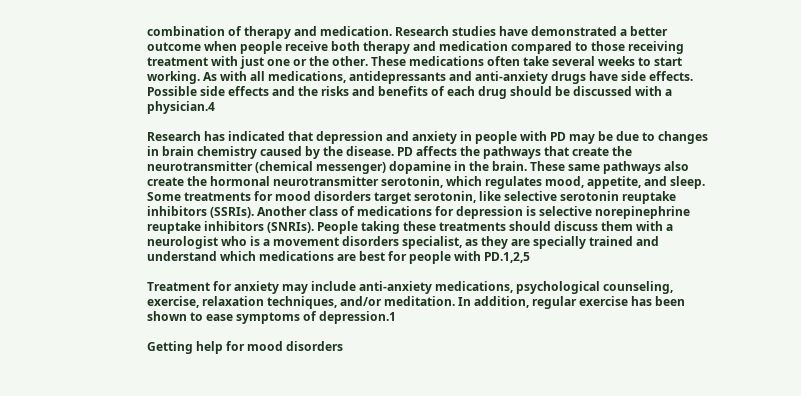combination of therapy and medication. Research studies have demonstrated a better outcome when people receive both therapy and medication compared to those receiving treatment with just one or the other. These medications often take several weeks to start working. As with all medications, antidepressants and anti-anxiety drugs have side effects. Possible side effects and the risks and benefits of each drug should be discussed with a physician.4

Research has indicated that depression and anxiety in people with PD may be due to changes in brain chemistry caused by the disease. PD affects the pathways that create the neurotransmitter (chemical messenger) dopamine in the brain. These same pathways also create the hormonal neurotransmitter serotonin, which regulates mood, appetite, and sleep. Some treatments for mood disorders target serotonin, like selective serotonin reuptake inhibitors (SSRIs). Another class of medications for depression is selective norepinephrine reuptake inhibitors (SNRIs). People taking these treatments should discuss them with a neurologist who is a movement disorders specialist, as they are specially trained and understand which medications are best for people with PD.1,2,5

Treatment for anxiety may include anti-anxiety medications, psychological counseling, exercise, relaxation techniques, and/or meditation. In addition, regular exercise has been shown to ease symptoms of depression.1

Getting help for mood disorders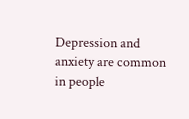Depression and anxiety are common in people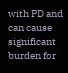with PD and can cause significant burden for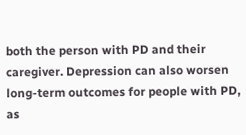both the person with PD and their caregiver. Depression can also worsen long-term outcomes for people with PD, as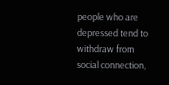people who are depressed tend to withdraw from social connection,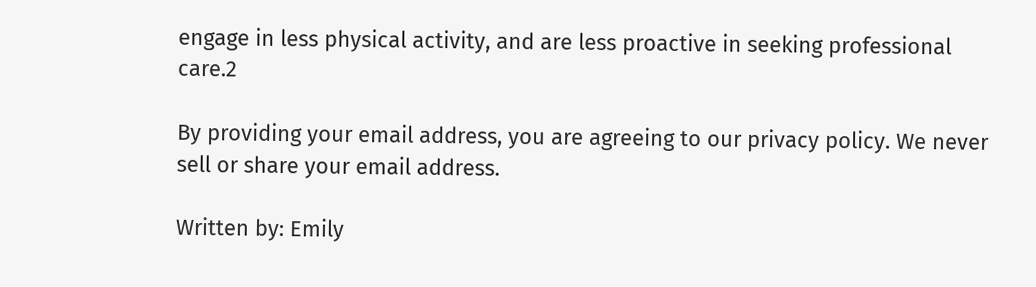engage in less physical activity, and are less proactive in seeking professional care.2

By providing your email address, you are agreeing to our privacy policy. We never sell or share your email address.

Written by: Emily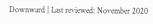Downward | Last reviewed: November 2020